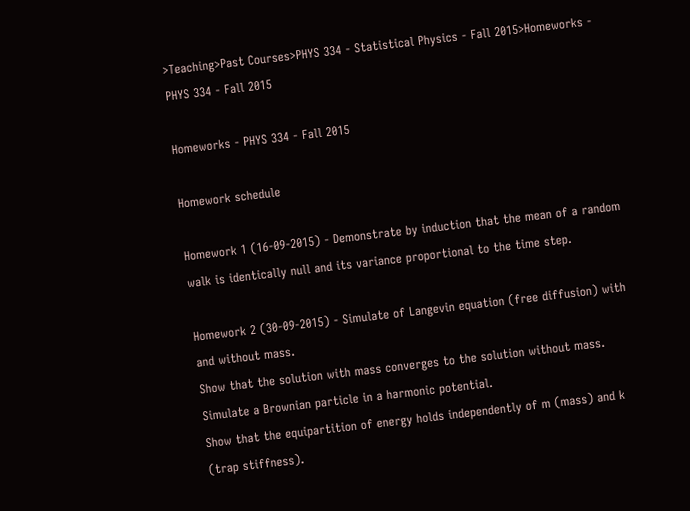>Teaching>Past Courses>PHYS 334 - Statistical Physics - Fall 2015>Homeworks - PHYS 334 - Fall 2015

Homeworks - PHYS 334 - Fall 2015

Homework schedule

Homework 1 (16-09-2015) - Demonstrate by induction that the mean of a random walk is identically null and its variance proportional to the time step.

Homework 2 (30-09-2015) - Simulate of Langevin equation (free diffusion) with and without mass.
Show that the solution with mass converges to the solution without mass.
Simulate a Brownian particle in a harmonic potential.
Show that the equipartition of energy holds independently of m (mass) and k (trap stiffness).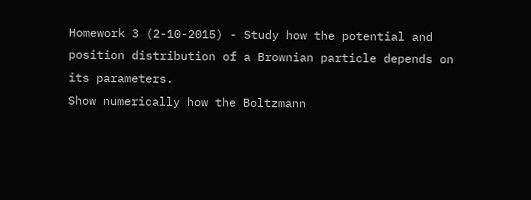Homework 3 (2-10-2015) - Study how the potential and position distribution of a Brownian particle depends on its parameters.
Show numerically how the Boltzmann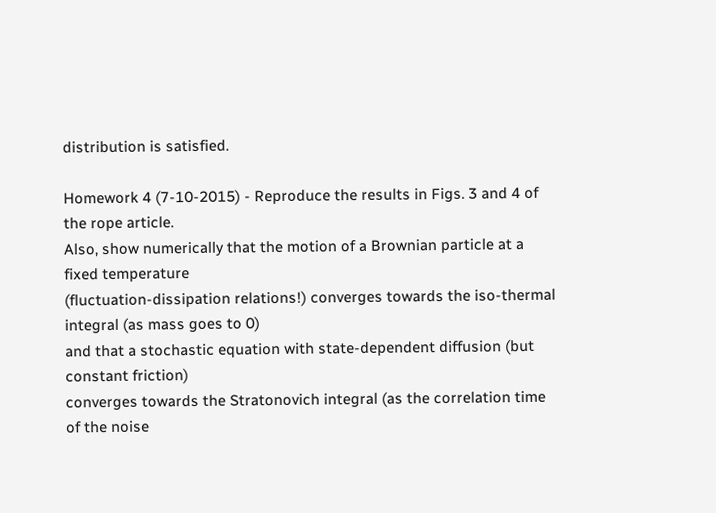distribution is satisfied.

Homework 4 (7-10-2015) - Reproduce the results in Figs. 3 and 4 of the rope article.
Also, show numerically that the motion of a Brownian particle at a fixed temperature
(fluctuation-dissipation relations!) converges towards the iso-thermal integral (as mass goes to 0)
and that a stochastic equation with state-dependent diffusion (but constant friction)
converges towards the Stratonovich integral (as the correlation time of the noise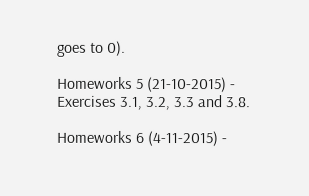goes to 0).

Homeworks 5 (21-10-2015) - Exercises 3.1, 3.2, 3.3 and 3.8.

Homeworks 6 (4-11-2015) -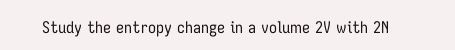Study the entropy change in a volume 2V with 2N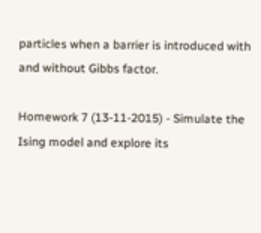particles when a barrier is introduced with and without Gibbs factor.

Homework 7 (13-11-2015) - Simulate the Ising model and explore its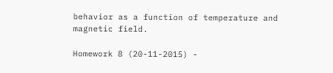behavior as a function of temperature and magnetic field.

Homework 8 (20-11-2015) -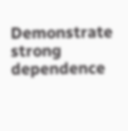Demonstrate strong dependence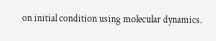on initial condition using molecular dynamics.